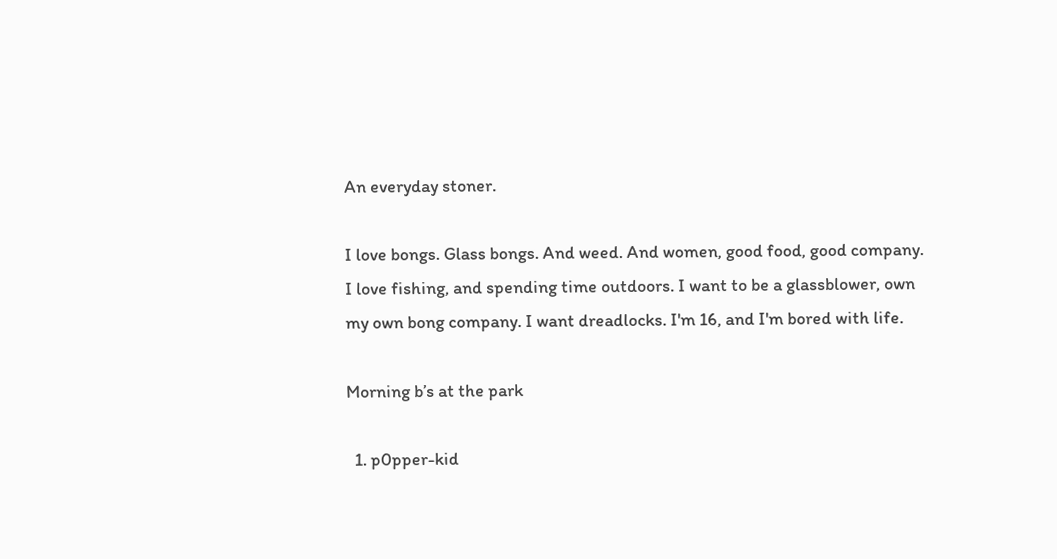An everyday stoner.

I love bongs. Glass bongs. And weed. And women, good food, good company. I love fishing, and spending time outdoors. I want to be a glassblower, own my own bong company. I want dreadlocks. I'm 16, and I'm bored with life.

Morning b’s at the park

  1. p0pper-kid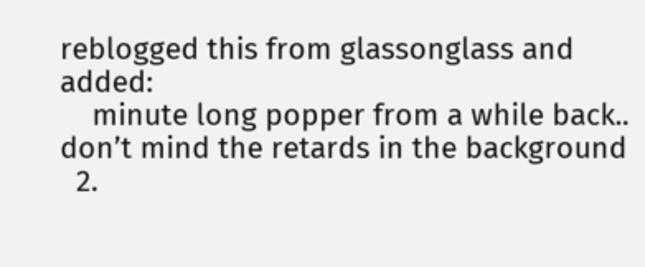reblogged this from glassonglass and added:
    minute long popper from a while back.. don’t mind the retards in the background
  2.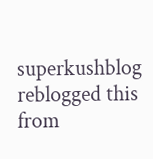superkushblog reblogged this from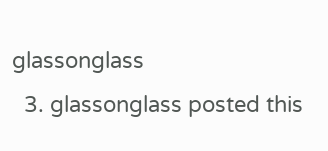glassonglass
  3. glassonglass posted this